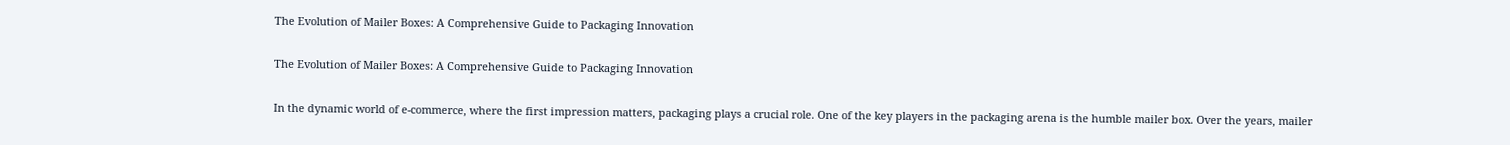The Evolution of Mailer Boxes: A Comprehensive Guide to Packaging Innovation

The Evolution of Mailer Boxes: A Comprehensive Guide to Packaging Innovation

In the dynamic world of e-commerce, where the first impression matters, packaging plays a crucial role. One of the key players in the packaging arena is the humble mailer box. Over the years, mailer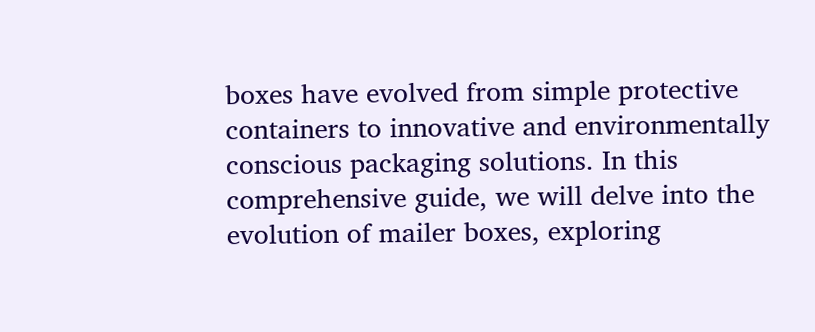boxes have evolved from simple protective containers to innovative and environmentally conscious packaging solutions. In this comprehensive guide, we will delve into the evolution of mailer boxes, exploring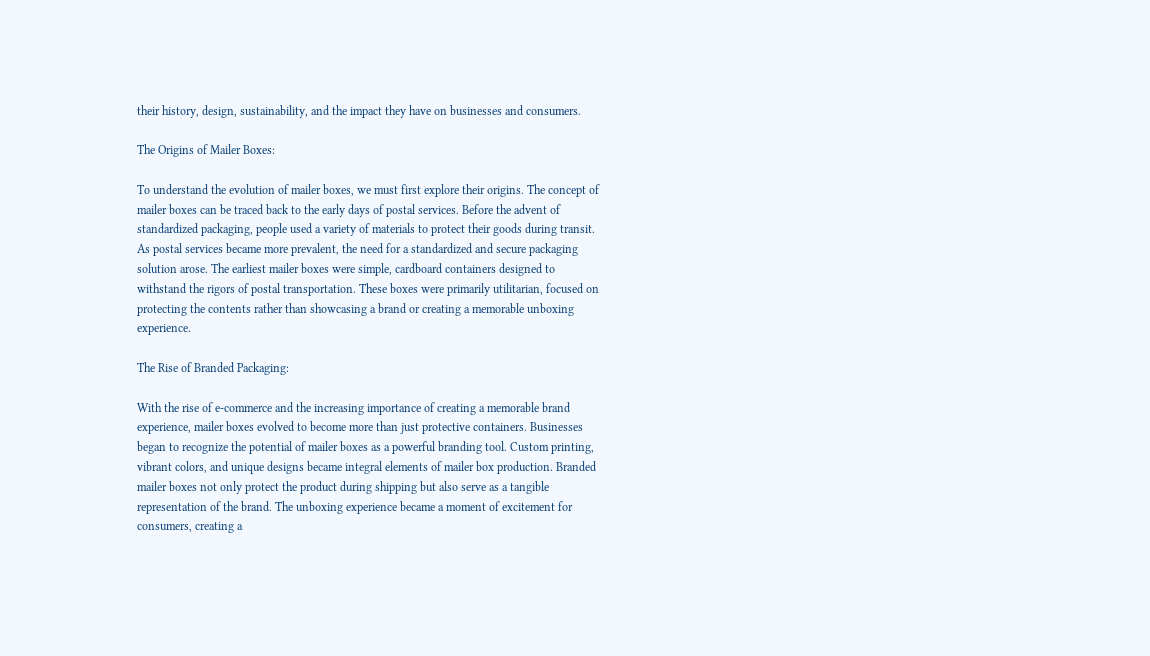their history, design, sustainability, and the impact they have on businesses and consumers.

The Origins of Mailer Boxes:

To understand the evolution of mailer boxes, we must first explore their origins. The concept of mailer boxes can be traced back to the early days of postal services. Before the advent of standardized packaging, people used a variety of materials to protect their goods during transit. As postal services became more prevalent, the need for a standardized and secure packaging solution arose. The earliest mailer boxes were simple, cardboard containers designed to withstand the rigors of postal transportation. These boxes were primarily utilitarian, focused on protecting the contents rather than showcasing a brand or creating a memorable unboxing experience.

The Rise of Branded Packaging:

With the rise of e-commerce and the increasing importance of creating a memorable brand experience, mailer boxes evolved to become more than just protective containers. Businesses began to recognize the potential of mailer boxes as a powerful branding tool. Custom printing, vibrant colors, and unique designs became integral elements of mailer box production. Branded mailer boxes not only protect the product during shipping but also serve as a tangible representation of the brand. The unboxing experience became a moment of excitement for consumers, creating a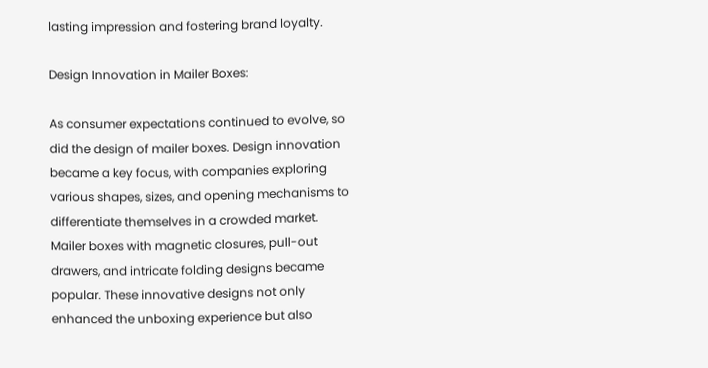lasting impression and fostering brand loyalty.

Design Innovation in Mailer Boxes:

As consumer expectations continued to evolve, so did the design of mailer boxes. Design innovation became a key focus, with companies exploring various shapes, sizes, and opening mechanisms to differentiate themselves in a crowded market. Mailer boxes with magnetic closures, pull-out drawers, and intricate folding designs became popular. These innovative designs not only enhanced the unboxing experience but also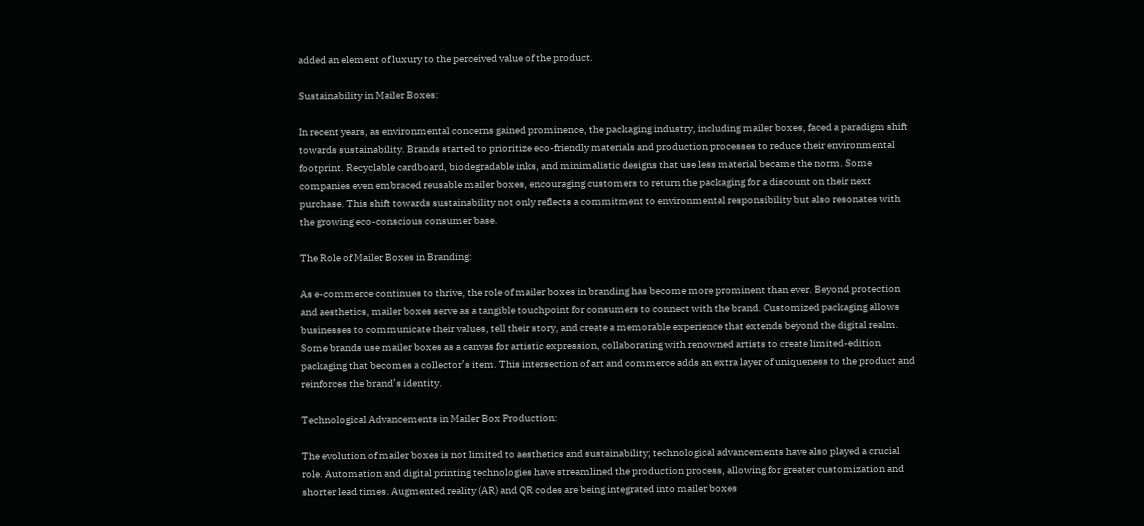added an element of luxury to the perceived value of the product.

Sustainability in Mailer Boxes:

In recent years, as environmental concerns gained prominence, the packaging industry, including mailer boxes, faced a paradigm shift towards sustainability. Brands started to prioritize eco-friendly materials and production processes to reduce their environmental footprint. Recyclable cardboard, biodegradable inks, and minimalistic designs that use less material became the norm. Some companies even embraced reusable mailer boxes, encouraging customers to return the packaging for a discount on their next purchase. This shift towards sustainability not only reflects a commitment to environmental responsibility but also resonates with the growing eco-conscious consumer base.

The Role of Mailer Boxes in Branding:

As e-commerce continues to thrive, the role of mailer boxes in branding has become more prominent than ever. Beyond protection and aesthetics, mailer boxes serve as a tangible touchpoint for consumers to connect with the brand. Customized packaging allows businesses to communicate their values, tell their story, and create a memorable experience that extends beyond the digital realm. Some brands use mailer boxes as a canvas for artistic expression, collaborating with renowned artists to create limited-edition packaging that becomes a collector’s item. This intersection of art and commerce adds an extra layer of uniqueness to the product and reinforces the brand’s identity.

Technological Advancements in Mailer Box Production:

The evolution of mailer boxes is not limited to aesthetics and sustainability; technological advancements have also played a crucial role. Automation and digital printing technologies have streamlined the production process, allowing for greater customization and shorter lead times. Augmented reality (AR) and QR codes are being integrated into mailer boxes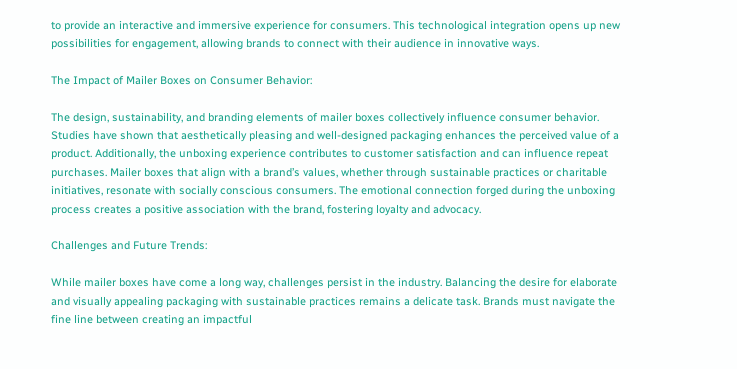to provide an interactive and immersive experience for consumers. This technological integration opens up new possibilities for engagement, allowing brands to connect with their audience in innovative ways.

The Impact of Mailer Boxes on Consumer Behavior:

The design, sustainability, and branding elements of mailer boxes collectively influence consumer behavior. Studies have shown that aesthetically pleasing and well-designed packaging enhances the perceived value of a product. Additionally, the unboxing experience contributes to customer satisfaction and can influence repeat purchases. Mailer boxes that align with a brand’s values, whether through sustainable practices or charitable initiatives, resonate with socially conscious consumers. The emotional connection forged during the unboxing process creates a positive association with the brand, fostering loyalty and advocacy.

Challenges and Future Trends:

While mailer boxes have come a long way, challenges persist in the industry. Balancing the desire for elaborate and visually appealing packaging with sustainable practices remains a delicate task. Brands must navigate the fine line between creating an impactful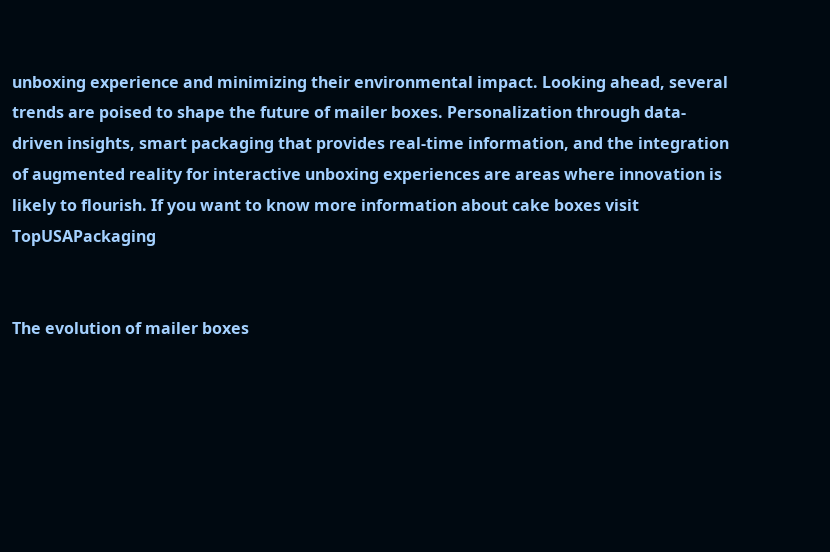unboxing experience and minimizing their environmental impact. Looking ahead, several trends are poised to shape the future of mailer boxes. Personalization through data-driven insights, smart packaging that provides real-time information, and the integration of augmented reality for interactive unboxing experiences are areas where innovation is likely to flourish. If you want to know more information about cake boxes visit TopUSAPackaging


The evolution of mailer boxes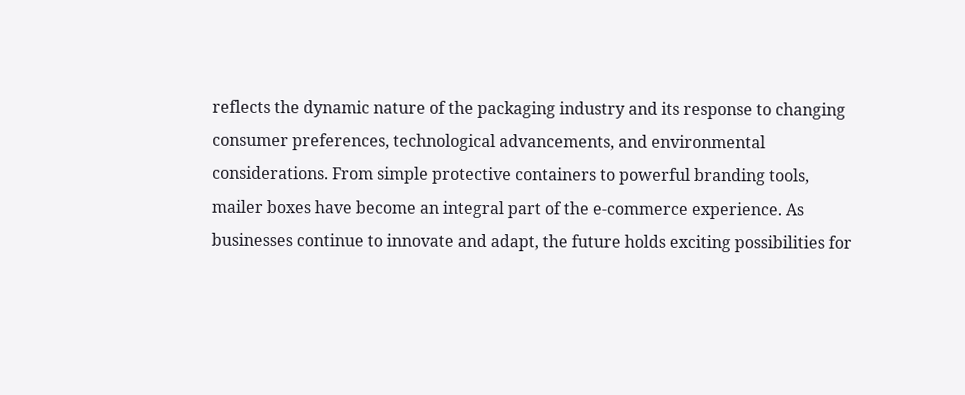reflects the dynamic nature of the packaging industry and its response to changing consumer preferences, technological advancements, and environmental considerations. From simple protective containers to powerful branding tools, mailer boxes have become an integral part of the e-commerce experience. As businesses continue to innovate and adapt, the future holds exciting possibilities for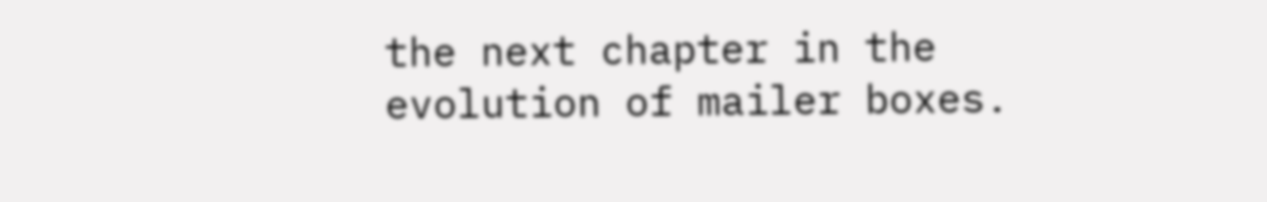the next chapter in the evolution of mailer boxes.